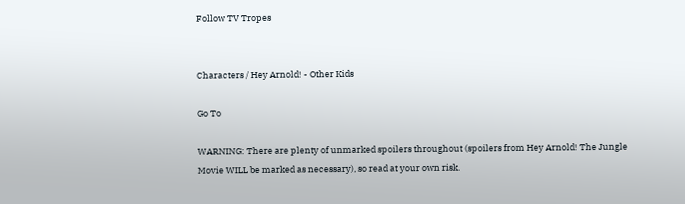Follow TV Tropes


Characters / Hey Arnold! - Other Kids

Go To

WARNING: There are plenty of unmarked spoilers throughout (spoilers from Hey Arnold! The Jungle Movie WILL be marked as necessary), so read at your own risk.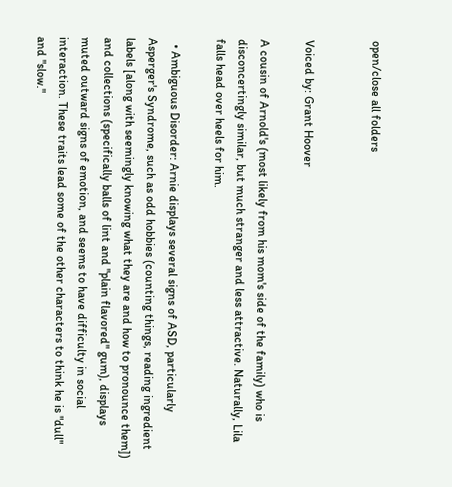open/close all folders


Voiced by: Grant Hoover

A cousin of Arnold's (most likely from his mom's side of the family) who is disconcertingly similar, but much stranger and less attractive. Naturally, Lila falls head over heels for him.

  • Ambiguous Disorder: Arnie displays several signs of ASD, particularly Asperger's Syndrome, such as odd hobbies (counting things, reading ingredient labels [along with seemingly knowing what they are and how to pronounce them]) and collections (specifically balls of lint and "plain flavored" gum), displays muted outward signs of emotion, and seems to have difficulty in social interaction. These traits lead some of the other characters to think he is "dull" and "slow."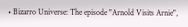• Bizarro Universe: The episode "Arnold Visits Arnie",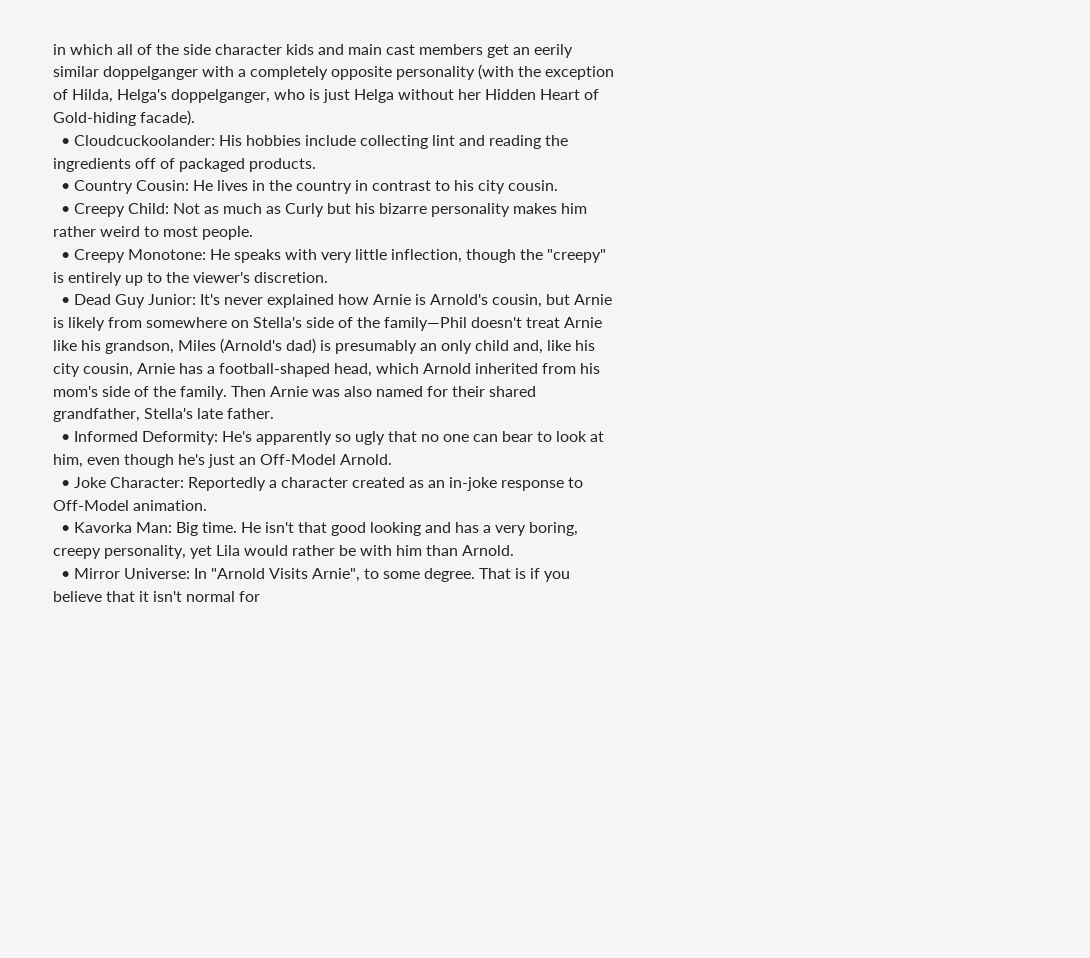in which all of the side character kids and main cast members get an eerily similar doppelganger with a completely opposite personality (with the exception of Hilda, Helga's doppelganger, who is just Helga without her Hidden Heart of Gold-hiding facade).
  • Cloudcuckoolander: His hobbies include collecting lint and reading the ingredients off of packaged products.
  • Country Cousin: He lives in the country in contrast to his city cousin.
  • Creepy Child: Not as much as Curly but his bizarre personality makes him rather weird to most people.
  • Creepy Monotone: He speaks with very little inflection, though the "creepy" is entirely up to the viewer's discretion.
  • Dead Guy Junior: It's never explained how Arnie is Arnold's cousin, but Arnie is likely from somewhere on Stella's side of the family—Phil doesn't treat Arnie like his grandson, Miles (Arnold's dad) is presumably an only child and, like his city cousin, Arnie has a football-shaped head, which Arnold inherited from his mom's side of the family. Then Arnie was also named for their shared grandfather, Stella's late father.
  • Informed Deformity: He's apparently so ugly that no one can bear to look at him, even though he's just an Off-Model Arnold.
  • Joke Character: Reportedly a character created as an in-joke response to Off-Model animation.
  • Kavorka Man: Big time. He isn't that good looking and has a very boring, creepy personality, yet Lila would rather be with him than Arnold.
  • Mirror Universe: In "Arnold Visits Arnie", to some degree. That is if you believe that it isn't normal for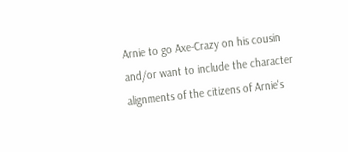Arnie to go Axe-Crazy on his cousin and/or want to include the character alignments of the citizens of Arnie's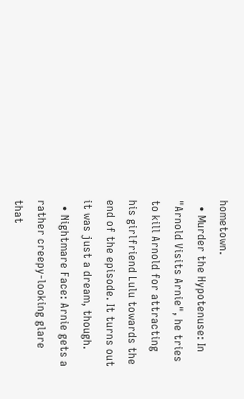hometown.
  • Murder the Hypotenuse: In "Arnold Visits Arnie", he tries to kill Arnold for attracting his girlfriend Lulu towards the end of the episode. It turns out it was just a dream, though.
  • Nightmare Face: Arnie gets a rather creepy-looking glare that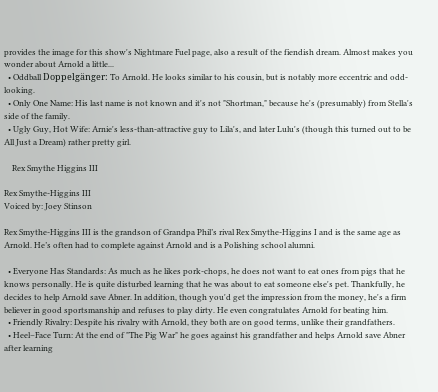provides the image for this show's Nightmare Fuel page, also a result of the fiendish dream. Almost makes you wonder about Arnold a little...
  • Oddball Doppelgänger: To Arnold. He looks similar to his cousin, but is notably more eccentric and odd-looking.
  • Only One Name: His last name is not known and it's not "Shortman," because he's (presumably) from Stella's side of the family.
  • Ugly Guy, Hot Wife: Arnie's less-than-attractive guy to Lila's, and later Lulu's (though this turned out to be All Just a Dream) rather pretty girl.

    Rex Smythe Higgins III

Rex Smythe-Higgins III
Voiced by: Joey Stinson

Rex Smythe-Higgins III is the grandson of Grandpa Phil’s rival Rex Smythe-Higgins I and is the same age as Arnold. He’s often had to complete against Arnold and is a Polishing school alumni.

  • Everyone Has Standards: As much as he likes pork-chops, he does not want to eat ones from pigs that he knows personally. He is quite disturbed learning that he was about to eat someone else's pet. Thankfully, he decides to help Arnold save Abner. In addition, though you'd get the impression from the money, he's a firm believer in good sportsmanship and refuses to play dirty. He even congratulates Arnold for beating him.
  • Friendly Rivalry: Despite his rivalry with Arnold, they both are on good terms, unlike their grandfathers.
  • Heel–Face Turn: At the end of "The Pig War" he goes against his grandfather and helps Arnold save Abner after learning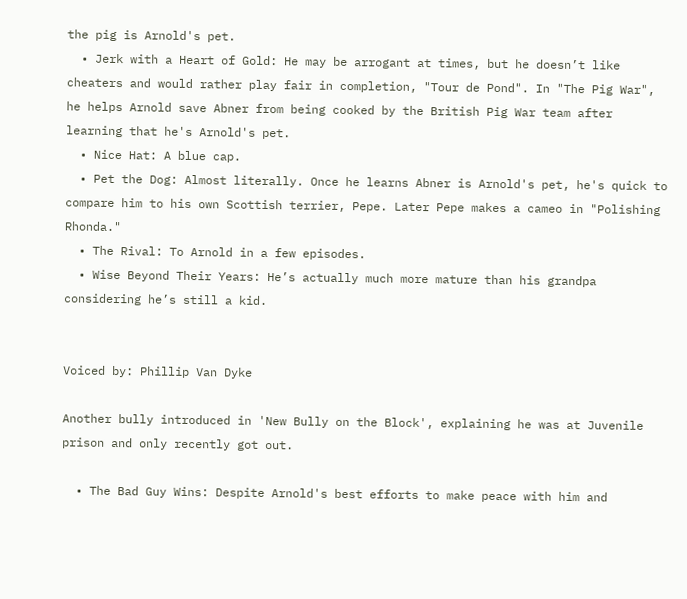the pig is Arnold's pet.
  • Jerk with a Heart of Gold: He may be arrogant at times, but he doesn’t like cheaters and would rather play fair in completion, "Tour de Pond". In "The Pig War", he helps Arnold save Abner from being cooked by the British Pig War team after learning that he's Arnold's pet.
  • Nice Hat: A blue cap.
  • Pet the Dog: Almost literally. Once he learns Abner is Arnold's pet, he's quick to compare him to his own Scottish terrier, Pepe. Later Pepe makes a cameo in "Polishing Rhonda."
  • The Rival: To Arnold in a few episodes.
  • Wise Beyond Their Years: He’s actually much more mature than his grandpa considering he’s still a kid.


Voiced by: Phillip Van Dyke

Another bully introduced in 'New Bully on the Block', explaining he was at Juvenile prison and only recently got out.

  • The Bad Guy Wins: Despite Arnold's best efforts to make peace with him and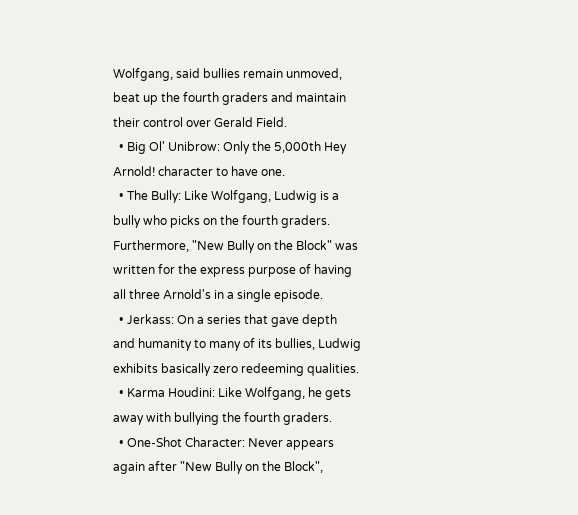Wolfgang, said bullies remain unmoved, beat up the fourth graders and maintain their control over Gerald Field.
  • Big Ol' Unibrow: Only the 5,000th Hey Arnold! character to have one.
  • The Bully: Like Wolfgang, Ludwig is a bully who picks on the fourth graders. Furthermore, "New Bully on the Block" was written for the express purpose of having all three Arnold's in a single episode.
  • Jerkass: On a series that gave depth and humanity to many of its bullies, Ludwig exhibits basically zero redeeming qualities.
  • Karma Houdini: Like Wolfgang, he gets away with bullying the fourth graders.
  • One-Shot Character: Never appears again after "New Bully on the Block",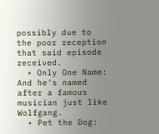possibly due to the poor reception that said episode received.
  • Only One Name: And he's named after a famous musician just like Wolfgang.
  • Pet the Dog: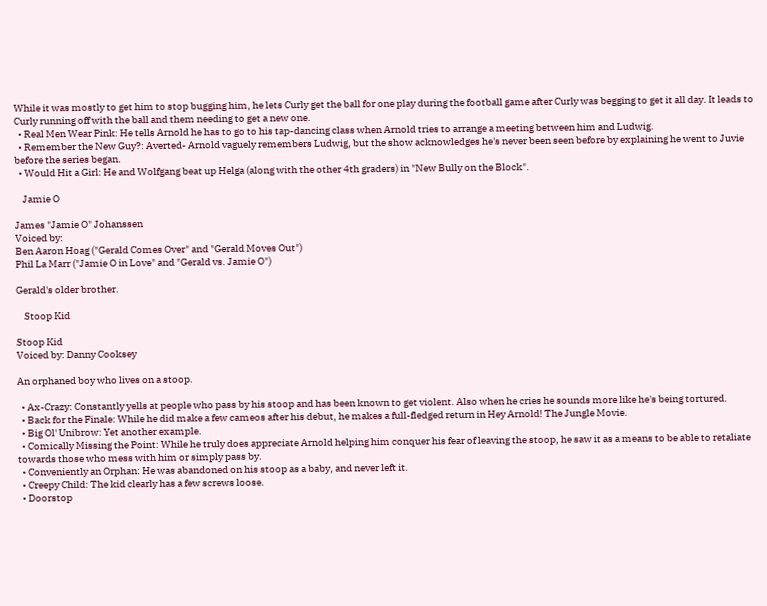While it was mostly to get him to stop bugging him, he lets Curly get the ball for one play during the football game after Curly was begging to get it all day. It leads to Curly running off with the ball and them needing to get a new one.
  • Real Men Wear Pink: He tells Arnold he has to go to his tap-dancing class when Arnold tries to arrange a meeting between him and Ludwig.
  • Remember the New Guy?: Averted- Arnold vaguely remembers Ludwig, but the show acknowledges he's never been seen before by explaining he went to Juvie before the series began.
  • Would Hit a Girl: He and Wolfgang beat up Helga (along with the other 4th graders) in "New Bully on the Block".

    Jamie O

James "Jamie O" Johanssen
Voiced by:
Ben Aaron Hoag ("Gerald Comes Over" and "Gerald Moves Out")
Phil La Marr ("Jamie O in Love" and "Gerald vs. Jamie O")

Gerald's older brother.

    Stoop Kid

Stoop Kid
Voiced by: Danny Cooksey

An orphaned boy who lives on a stoop.

  • Ax-Crazy: Constantly yells at people who pass by his stoop and has been known to get violent. Also when he cries he sounds more like he's being tortured.
  • Back for the Finale: While he did make a few cameos after his debut, he makes a full-fledged return in Hey Arnold! The Jungle Movie.
  • Big Ol' Unibrow: Yet another example.
  • Comically Missing the Point: While he truly does appreciate Arnold helping him conquer his fear of leaving the stoop, he saw it as a means to be able to retaliate towards those who mess with him or simply pass by.
  • Conveniently an Orphan: He was abandoned on his stoop as a baby, and never left it.
  • Creepy Child: The kid clearly has a few screws loose.
  • Doorstop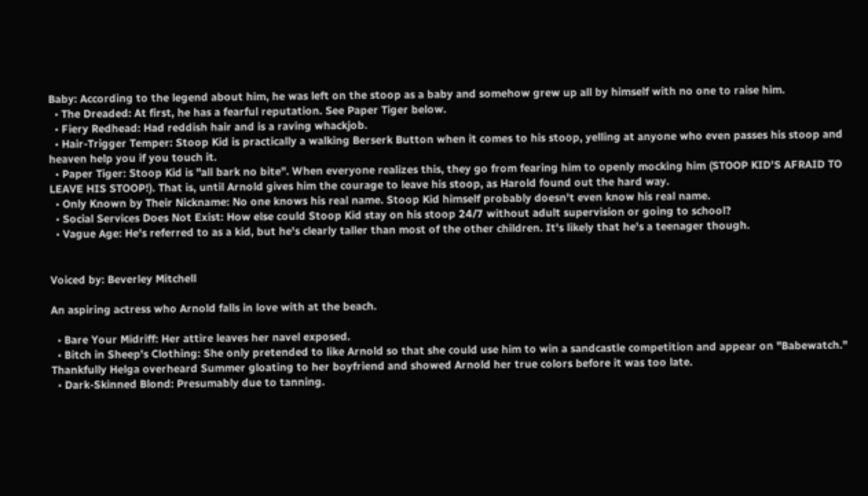Baby: According to the legend about him, he was left on the stoop as a baby and somehow grew up all by himself with no one to raise him.
  • The Dreaded: At first, he has a fearful reputation. See Paper Tiger below.
  • Fiery Redhead: Had reddish hair and is a raving whackjob.
  • Hair-Trigger Temper: Stoop Kid is practically a walking Berserk Button when it comes to his stoop, yelling at anyone who even passes his stoop and heaven help you if you touch it.
  • Paper Tiger: Stoop Kid is "all bark no bite". When everyone realizes this, they go from fearing him to openly mocking him (STOOP KID'S AFRAID TO LEAVE HIS STOOP!). That is, until Arnold gives him the courage to leave his stoop, as Harold found out the hard way.
  • Only Known by Their Nickname: No one knows his real name. Stoop Kid himself probably doesn't even know his real name.
  • Social Services Does Not Exist: How else could Stoop Kid stay on his stoop 24/7 without adult supervision or going to school?
  • Vague Age: He's referred to as a kid, but he's clearly taller than most of the other children. It's likely that he's a teenager though.


Voiced by: Beverley Mitchell

An aspiring actress who Arnold falls in love with at the beach.

  • Bare Your Midriff: Her attire leaves her navel exposed.
  • Bitch in Sheep's Clothing: She only pretended to like Arnold so that she could use him to win a sandcastle competition and appear on "Babewatch." Thankfully Helga overheard Summer gloating to her boyfriend and showed Arnold her true colors before it was too late.
  • Dark-Skinned Blond: Presumably due to tanning.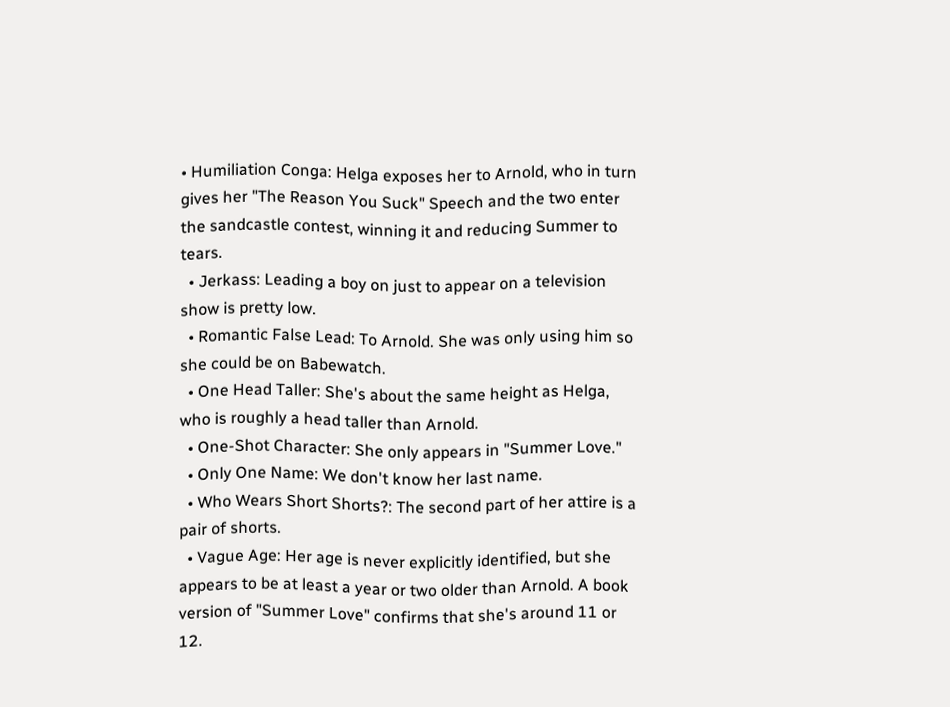• Humiliation Conga: Helga exposes her to Arnold, who in turn gives her "The Reason You Suck" Speech and the two enter the sandcastle contest, winning it and reducing Summer to tears.
  • Jerkass: Leading a boy on just to appear on a television show is pretty low.
  • Romantic False Lead: To Arnold. She was only using him so she could be on Babewatch.
  • One Head Taller: She's about the same height as Helga, who is roughly a head taller than Arnold.
  • One-Shot Character: She only appears in "Summer Love."
  • Only One Name: We don't know her last name.
  • Who Wears Short Shorts?: The second part of her attire is a pair of shorts.
  • Vague Age: Her age is never explicitly identified, but she appears to be at least a year or two older than Arnold. A book version of "Summer Love" confirms that she's around 11 or 12.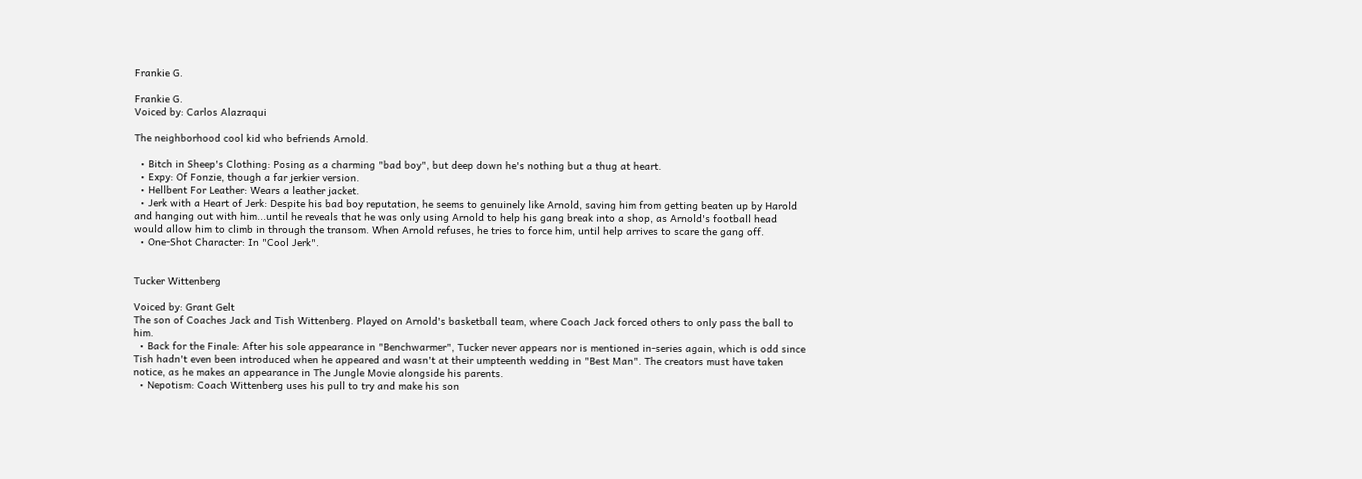Frankie G.

Frankie G.
Voiced by: Carlos Alazraqui

The neighborhood cool kid who befriends Arnold.

  • Bitch in Sheep's Clothing: Posing as a charming "bad boy", but deep down he's nothing but a thug at heart.
  • Expy: Of Fonzie, though a far jerkier version.
  • Hellbent For Leather: Wears a leather jacket.
  • Jerk with a Heart of Jerk: Despite his bad boy reputation, he seems to genuinely like Arnold, saving him from getting beaten up by Harold and hanging out with him...until he reveals that he was only using Arnold to help his gang break into a shop, as Arnold's football head would allow him to climb in through the transom. When Arnold refuses, he tries to force him, until help arrives to scare the gang off.
  • One-Shot Character: In "Cool Jerk".


Tucker Wittenberg

Voiced by: Grant Gelt
The son of Coaches Jack and Tish Wittenberg. Played on Arnold's basketball team, where Coach Jack forced others to only pass the ball to him.
  • Back for the Finale: After his sole appearance in "Benchwarmer", Tucker never appears nor is mentioned in-series again, which is odd since Tish hadn't even been introduced when he appeared and wasn't at their umpteenth wedding in "Best Man". The creators must have taken notice, as he makes an appearance in The Jungle Movie alongside his parents.
  • Nepotism: Coach Wittenberg uses his pull to try and make his son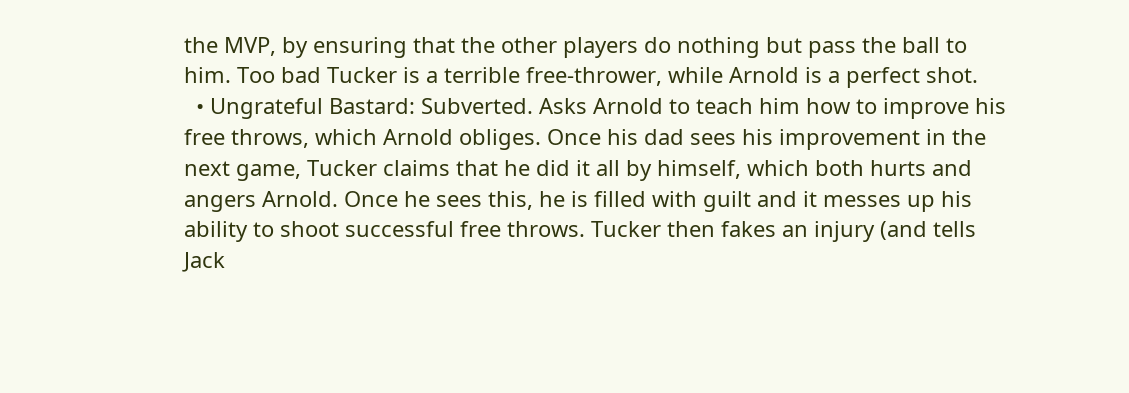the MVP, by ensuring that the other players do nothing but pass the ball to him. Too bad Tucker is a terrible free-thrower, while Arnold is a perfect shot.
  • Ungrateful Bastard: Subverted. Asks Arnold to teach him how to improve his free throws, which Arnold obliges. Once his dad sees his improvement in the next game, Tucker claims that he did it all by himself, which both hurts and angers Arnold. Once he sees this, he is filled with guilt and it messes up his ability to shoot successful free throws. Tucker then fakes an injury (and tells Jack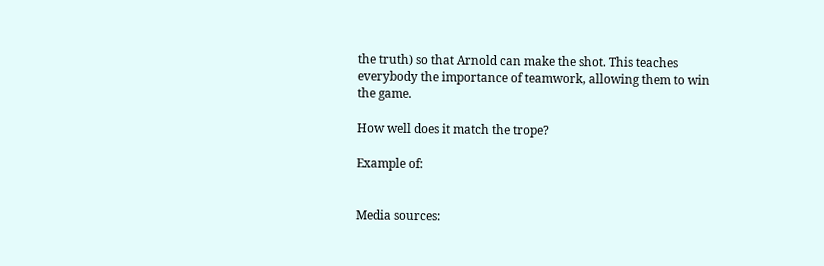the truth) so that Arnold can make the shot. This teaches everybody the importance of teamwork, allowing them to win the game.

How well does it match the trope?

Example of:


Media sources: